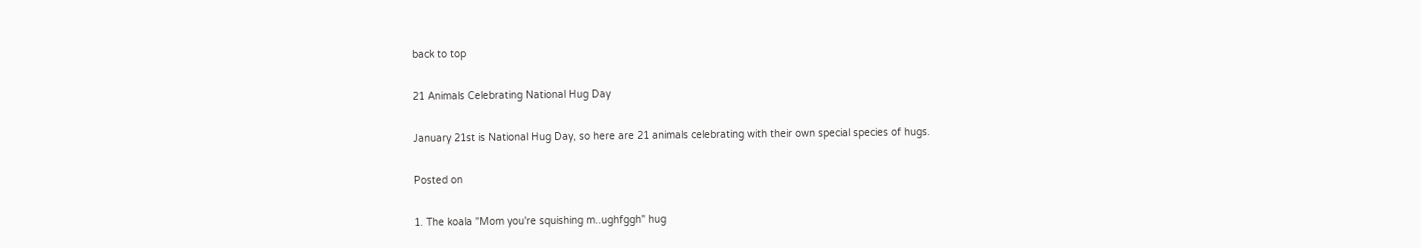back to top

21 Animals Celebrating National Hug Day

January 21st is National Hug Day, so here are 21 animals celebrating with their own special species of hugs.

Posted on

1. The koala "Mom you're squishing m..ughfggh" hug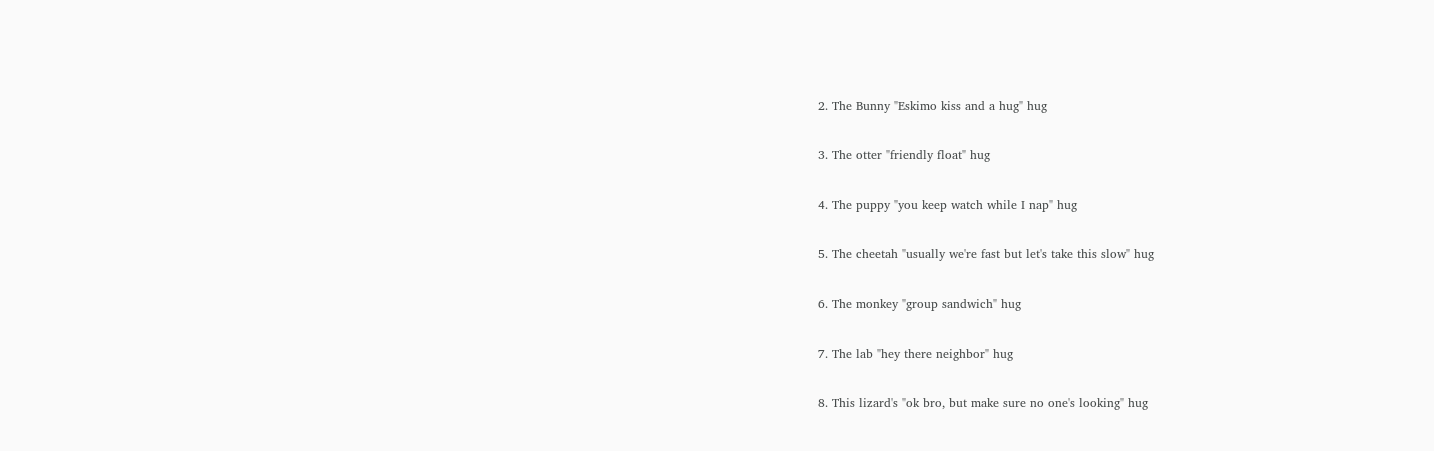2. The Bunny "Eskimo kiss and a hug" hug

3. The otter "friendly float" hug

4. The puppy "you keep watch while I nap" hug

5. The cheetah "usually we're fast but let's take this slow" hug

6. The monkey "group sandwich" hug

7. The lab "hey there neighbor" hug

8. This lizard's "ok bro, but make sure no one's looking" hug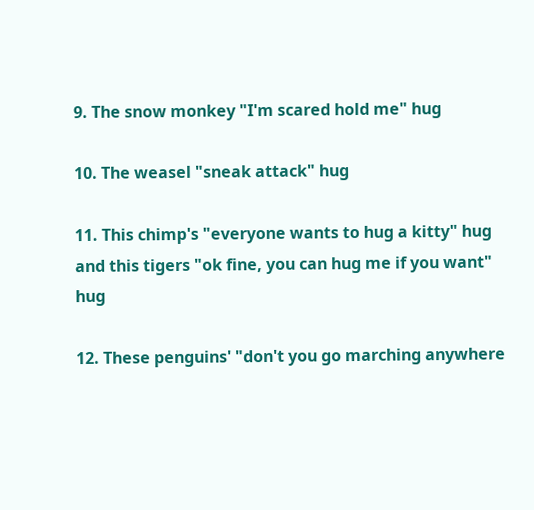9. The snow monkey "I'm scared hold me" hug

10. The weasel "sneak attack" hug

11. This chimp's "everyone wants to hug a kitty" hug and this tigers "ok fine, you can hug me if you want" hug

12. These penguins' "don't you go marching anywhere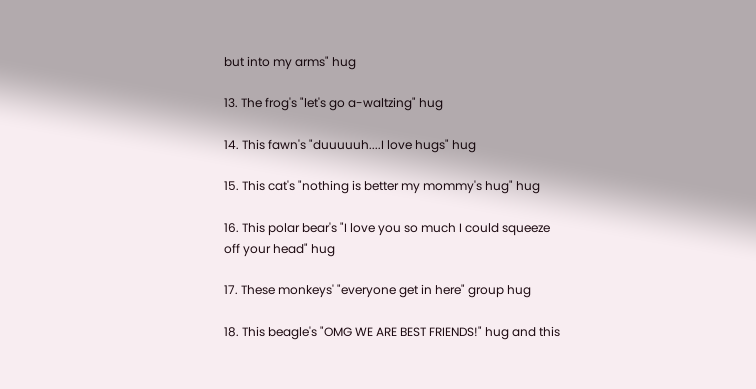but into my arms" hug

13. The frog's "let's go a-waltzing" hug

14. This fawn's "duuuuuh....I love hugs" hug

15. This cat's "nothing is better my mommy's hug" hug

16. This polar bear's "I love you so much I could squeeze off your head" hug

17. These monkeys' "everyone get in here" group hug

18. This beagle's "OMG WE ARE BEST FRIENDS!" hug and this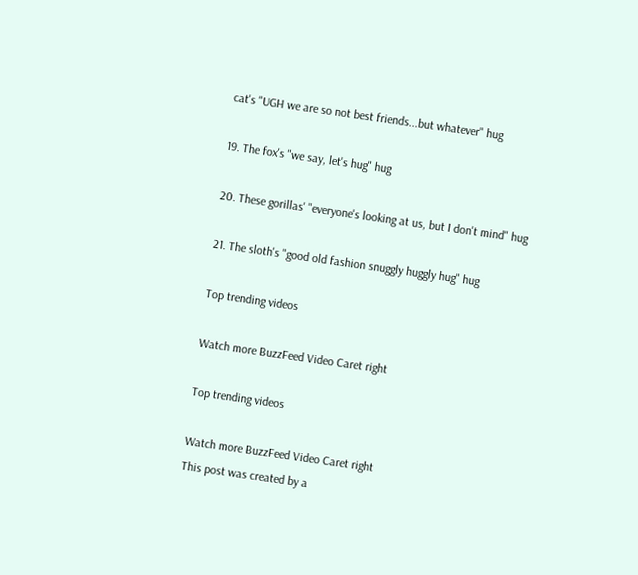cat's "UGH we are so not best friends...but whatever" hug

19. The fox's "we say, let's hug" hug

20. These gorillas' "everyone's looking at us, but I don't mind" hug

21. The sloth's "good old fashion snuggly huggly hug" hug

Top trending videos

Watch more BuzzFeed Video Caret right

Top trending videos

Watch more BuzzFeed Video Caret right
This post was created by a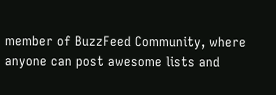member of BuzzFeed Community, where anyone can post awesome lists and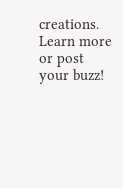creations. Learn more or post your buzz!